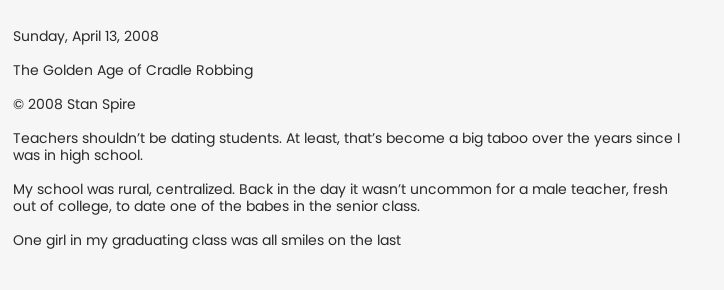Sunday, April 13, 2008

The Golden Age of Cradle Robbing

© 2008 Stan Spire

Teachers shouldn’t be dating students. At least, that’s become a big taboo over the years since I was in high school.

My school was rural, centralized. Back in the day it wasn’t uncommon for a male teacher, fresh out of college, to date one of the babes in the senior class.

One girl in my graduating class was all smiles on the last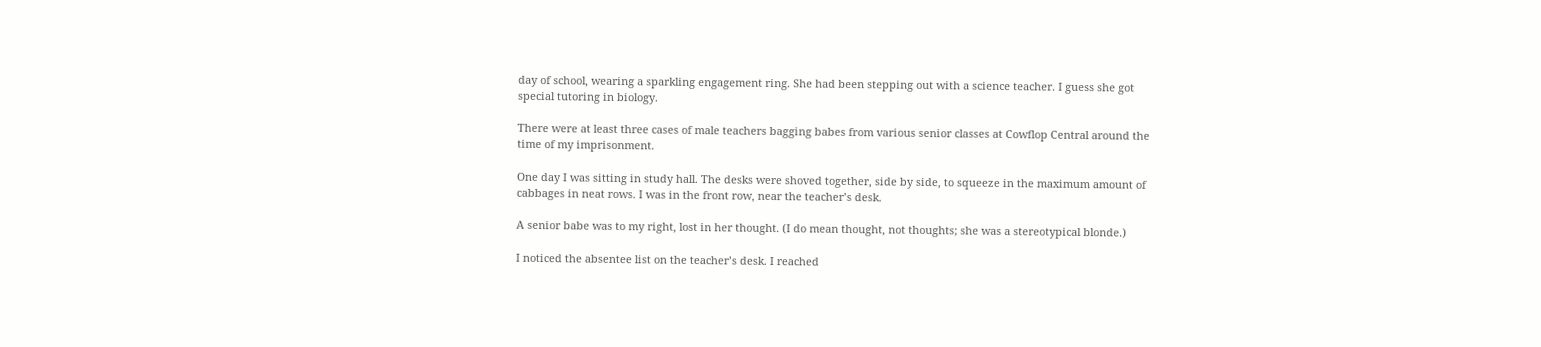day of school, wearing a sparkling engagement ring. She had been stepping out with a science teacher. I guess she got special tutoring in biology.

There were at least three cases of male teachers bagging babes from various senior classes at Cowflop Central around the time of my imprisonment.

One day I was sitting in study hall. The desks were shoved together, side by side, to squeeze in the maximum amount of cabbages in neat rows. I was in the front row, near the teacher’s desk.

A senior babe was to my right, lost in her thought. (I do mean thought, not thoughts; she was a stereotypical blonde.)

I noticed the absentee list on the teacher’s desk. I reached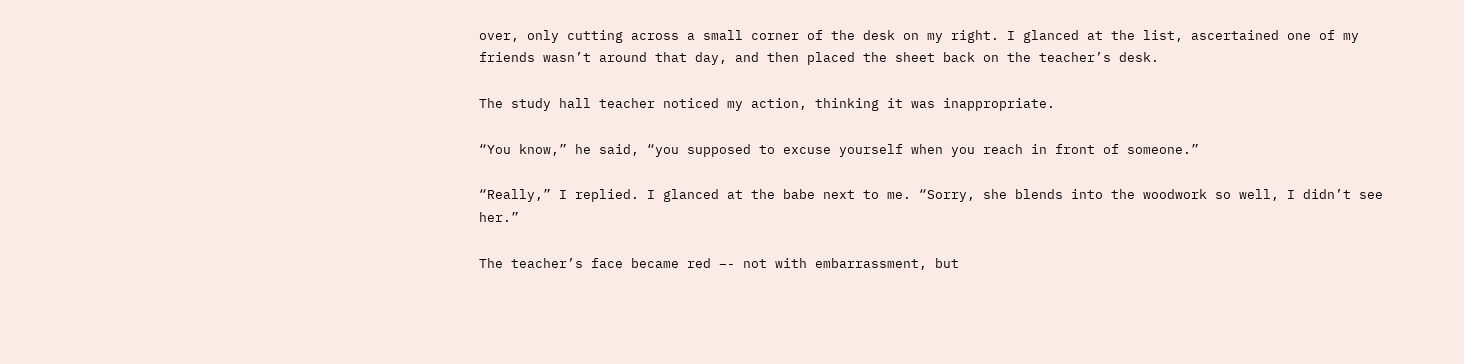over, only cutting across a small corner of the desk on my right. I glanced at the list, ascertained one of my friends wasn’t around that day, and then placed the sheet back on the teacher’s desk.

The study hall teacher noticed my action, thinking it was inappropriate.

“You know,” he said, “you supposed to excuse yourself when you reach in front of someone.”

“Really,” I replied. I glanced at the babe next to me. “Sorry, she blends into the woodwork so well, I didn’t see her.”

The teacher’s face became red –- not with embarrassment, but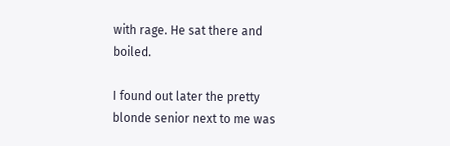with rage. He sat there and boiled.

I found out later the pretty blonde senior next to me was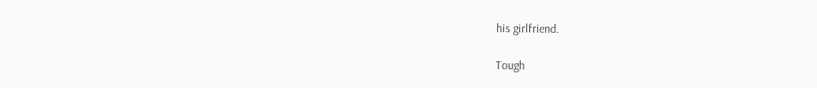his girlfriend.

Tough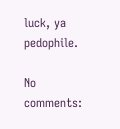luck, ya pedophile.

No comments: